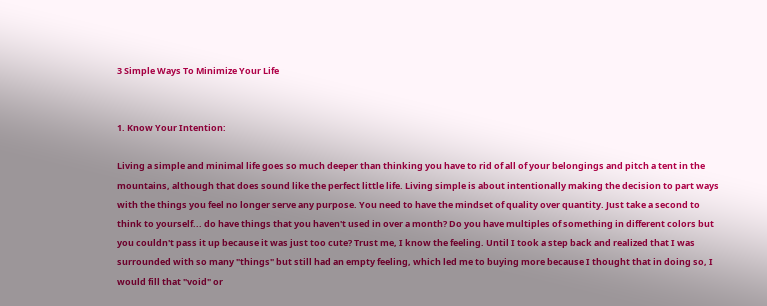3 Simple Ways To Minimize Your Life


1. Know Your Intention:

Living a simple and minimal life goes so much deeper than thinking you have to rid of all of your belongings and pitch a tent in the mountains, although that does sound like the perfect little life. Living simple is about intentionally making the decision to part ways with the things you feel no longer serve any purpose. You need to have the mindset of quality over quantity. Just take a second to think to yourself... do have things that you haven't used in over a month? Do you have multiples of something in different colors but you couldn't pass it up because it was just too cute? Trust me, I know the feeling. Until I took a step back and realized that I was surrounded with so many "things" but still had an empty feeling, which led me to buying more because I thought that in doing so, I would fill that "void" or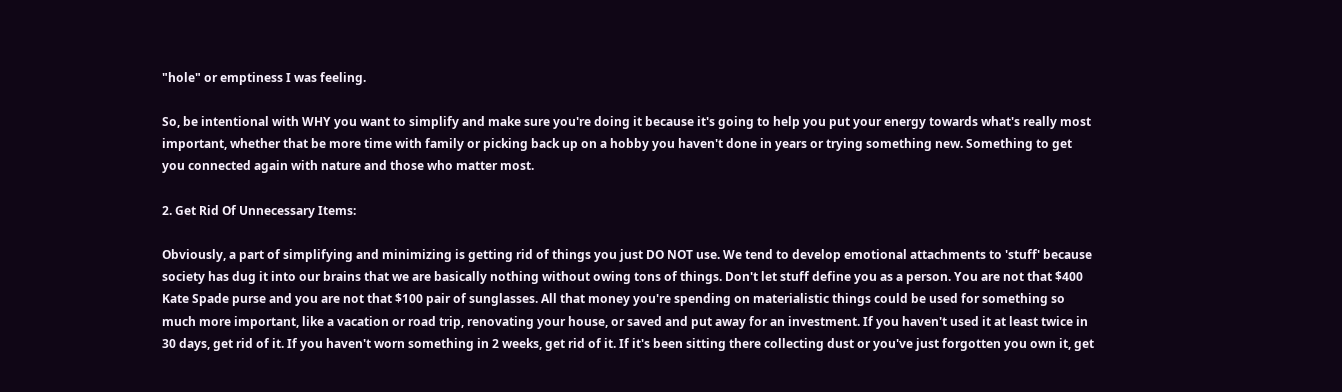"hole" or emptiness I was feeling.

So, be intentional with WHY you want to simplify and make sure you're doing it because it's going to help you put your energy towards what's really most important, whether that be more time with family or picking back up on a hobby you haven't done in years or trying something new. Something to get you connected again with nature and those who matter most.

2. Get Rid Of Unnecessary Items:

Obviously, a part of simplifying and minimizing is getting rid of things you just DO NOT use. We tend to develop emotional attachments to 'stuff' because society has dug it into our brains that we are basically nothing without owing tons of things. Don't let stuff define you as a person. You are not that $400 Kate Spade purse and you are not that $100 pair of sunglasses. All that money you're spending on materialistic things could be used for something so much more important, like a vacation or road trip, renovating your house, or saved and put away for an investment. If you haven't used it at least twice in 30 days, get rid of it. If you haven't worn something in 2 weeks, get rid of it. If it's been sitting there collecting dust or you've just forgotten you own it, get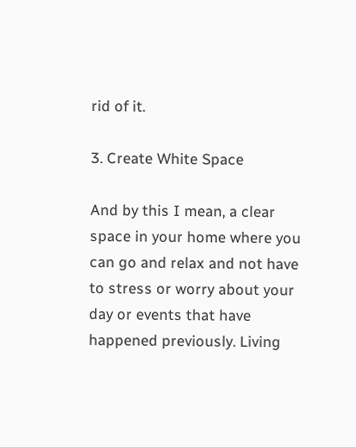rid of it.

3. Create White Space

And by this I mean, a clear space in your home where you can go and relax and not have to stress or worry about your day or events that have happened previously. Living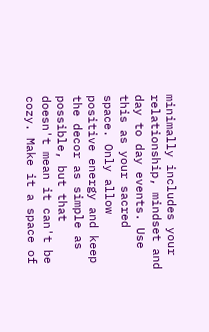minimally includes your relationship, mindset and day to day events. Use this as your sacred space. Only allow positive energy and keep the decor as simple as possible, but that doesn't mean it can't be cozy. Make it a space of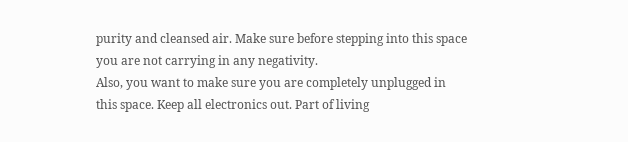purity and cleansed air. Make sure before stepping into this space you are not carrying in any negativity.
Also, you want to make sure you are completely unplugged in this space. Keep all electronics out. Part of living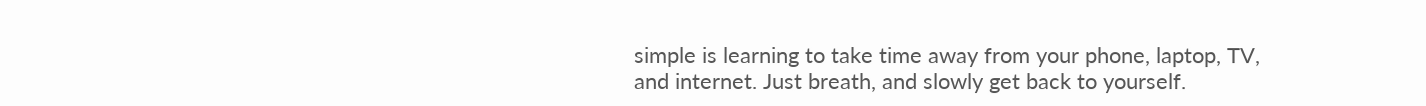simple is learning to take time away from your phone, laptop, TV, and internet. Just breath, and slowly get back to yourself.